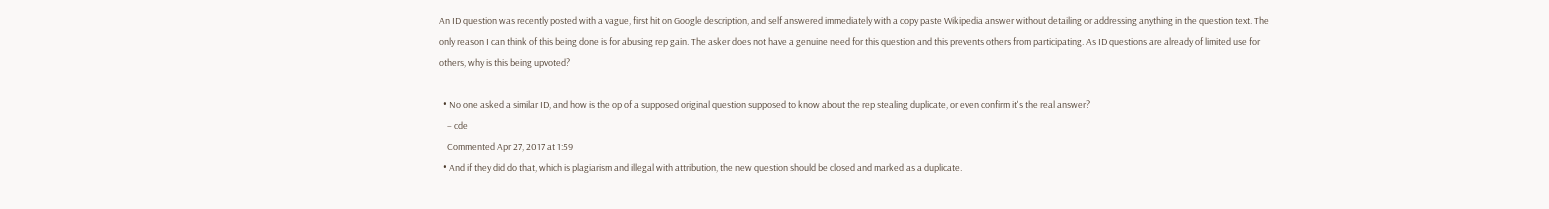An ID question was recently posted with a vague, first hit on Google description, and self answered immediately with a copy paste Wikipedia answer without detailing or addressing anything in the question text. The only reason I can think of this being done is for abusing rep gain. The asker does not have a genuine need for this question and this prevents others from participating. As ID questions are already of limited use for others, why is this being upvoted?

  • No one asked a similar ID, and how is the op of a supposed original question supposed to know about the rep stealing duplicate, or even confirm it's the real answer?
    – cde
    Commented Apr 27, 2017 at 1:59
  • And if they did do that, which is plagiarism and illegal with attribution, the new question should be closed and marked as a duplicate.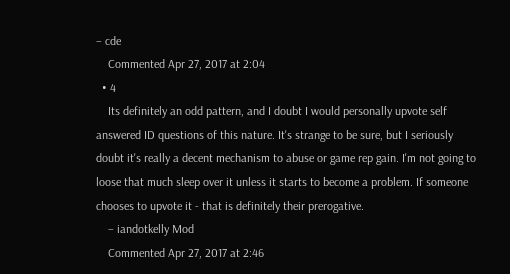– cde
    Commented Apr 27, 2017 at 2:04
  • 4
    Its definitely an odd pattern, and I doubt I would personally upvote self answered ID questions of this nature. It's strange to be sure, but I seriously doubt it's really a decent mechanism to abuse or game rep gain. I'm not going to loose that much sleep over it unless it starts to become a problem. If someone chooses to upvote it - that is definitely their prerogative.
    – iandotkelly Mod
    Commented Apr 27, 2017 at 2:46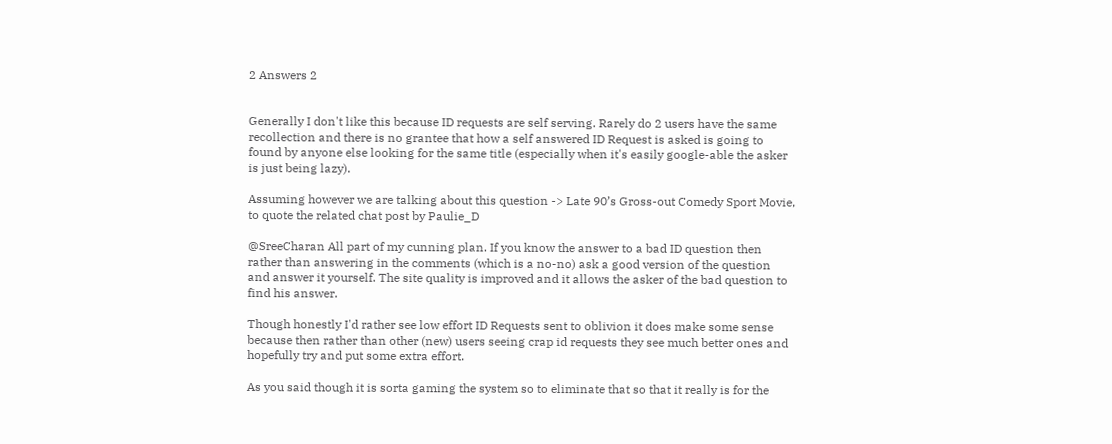2 Answers 2


Generally I don't like this because ID requests are self serving. Rarely do 2 users have the same recollection and there is no grantee that how a self answered ID Request is asked is going to found by anyone else looking for the same title (especially when it's easily google-able the asker is just being lazy).

Assuming however we are talking about this question -> Late 90’s Gross-out Comedy Sport Movie, to quote the related chat post by Paulie_D

@SreeCharan All part of my cunning plan. If you know the answer to a bad ID question then rather than answering in the comments (which is a no-no) ask a good version of the question and answer it yourself. The site quality is improved and it allows the asker of the bad question to find his answer.

Though honestly I'd rather see low effort ID Requests sent to oblivion it does make some sense because then rather than other (new) users seeing crap id requests they see much better ones and hopefully try and put some extra effort.

As you said though it is sorta gaming the system so to eliminate that so that it really is for the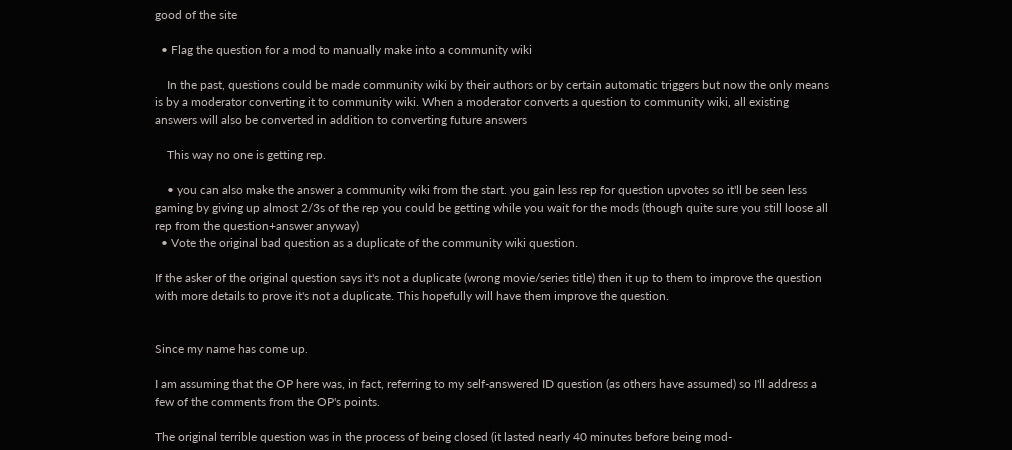good of the site

  • Flag the question for a mod to manually make into a community wiki

    In the past, questions could be made community wiki by their authors or by certain automatic triggers but now the only means is by a moderator converting it to community wiki. When a moderator converts a question to community wiki, all existing answers will also be converted in addition to converting future answers

    This way no one is getting rep.

    • you can also make the answer a community wiki from the start. you gain less rep for question upvotes so it'll be seen less gaming by giving up almost 2/3s of the rep you could be getting while you wait for the mods (though quite sure you still loose all rep from the question+answer anyway)
  • Vote the original bad question as a duplicate of the community wiki question.

If the asker of the original question says it's not a duplicate (wrong movie/series title) then it up to them to improve the question with more details to prove it's not a duplicate. This hopefully will have them improve the question.


Since my name has come up.

I am assuming that the OP here was, in fact, referring to my self-answered ID question (as others have assumed) so I'll address a few of the comments from the OP's points.

The original terrible question was in the process of being closed (it lasted nearly 40 minutes before being mod-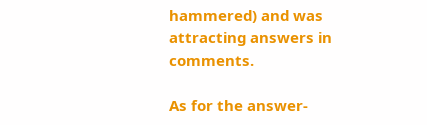hammered) and was attracting answers in comments.

As for the answer-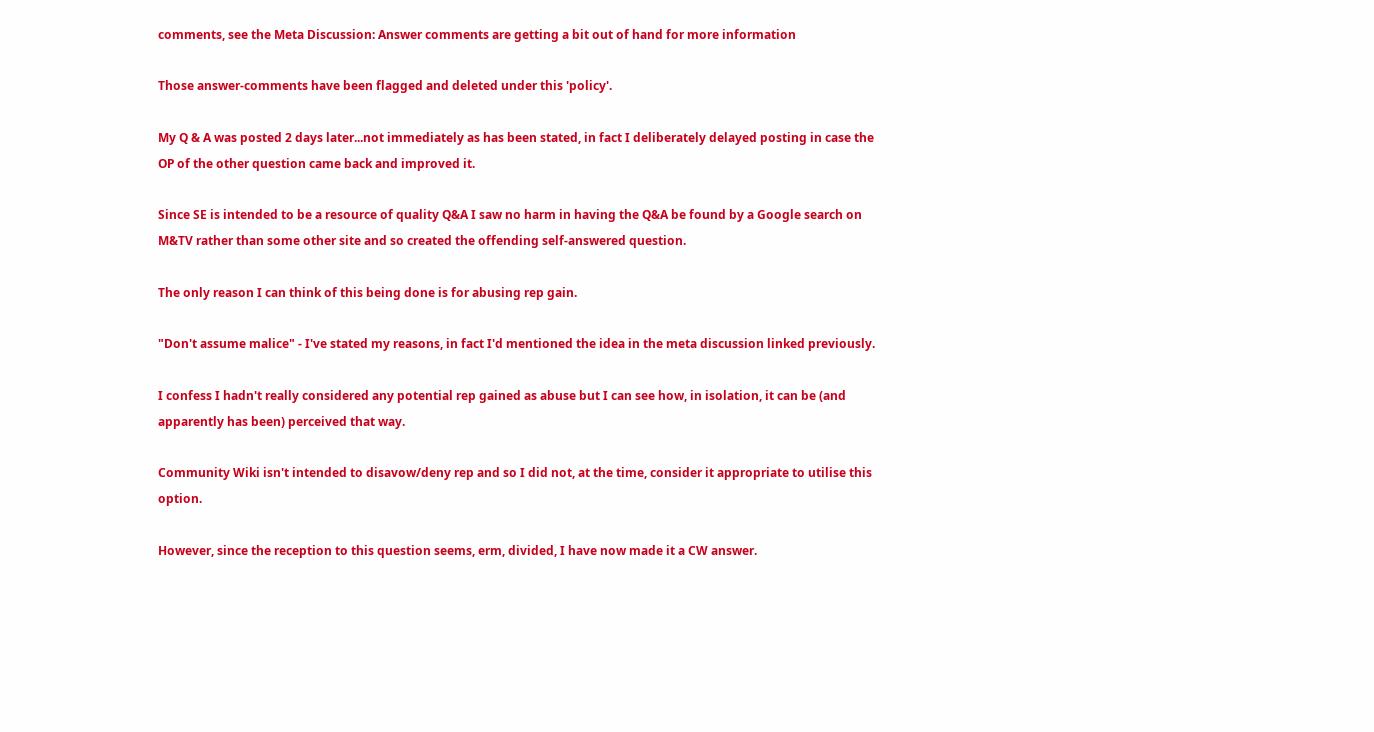comments, see the Meta Discussion: Answer comments are getting a bit out of hand for more information

Those answer-comments have been flagged and deleted under this 'policy'.

My Q & A was posted 2 days later...not immediately as has been stated, in fact I deliberately delayed posting in case the OP of the other question came back and improved it.

Since SE is intended to be a resource of quality Q&A I saw no harm in having the Q&A be found by a Google search on M&TV rather than some other site and so created the offending self-answered question.

The only reason I can think of this being done is for abusing rep gain.

"Don't assume malice" - I've stated my reasons, in fact I'd mentioned the idea in the meta discussion linked previously.

I confess I hadn't really considered any potential rep gained as abuse but I can see how, in isolation, it can be (and apparently has been) perceived that way.

Community Wiki isn't intended to disavow/deny rep and so I did not, at the time, consider it appropriate to utilise this option.

However, since the reception to this question seems, erm, divided, I have now made it a CW answer.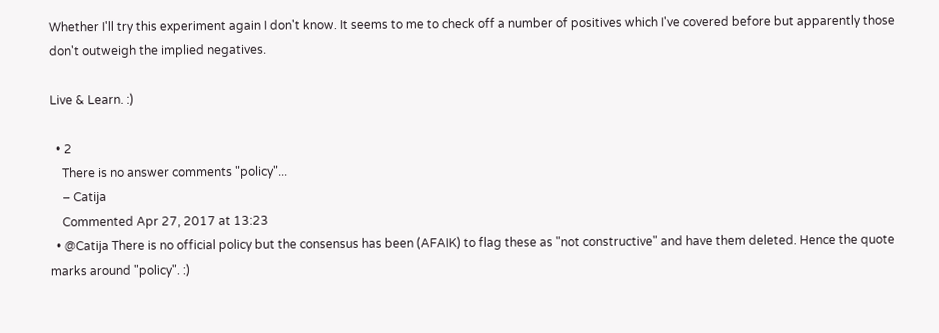Whether I'll try this experiment again I don't know. It seems to me to check off a number of positives which I've covered before but apparently those don't outweigh the implied negatives.

Live & Learn. :)

  • 2
    There is no answer comments "policy"...
    – Catija
    Commented Apr 27, 2017 at 13:23
  • @Catija There is no official policy but the consensus has been (AFAIK) to flag these as "not constructive" and have them deleted. Hence the quote marks around "policy". :)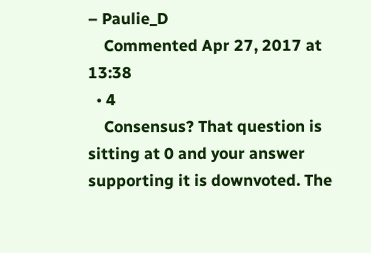– Paulie_D
    Commented Apr 27, 2017 at 13:38
  • 4
    Consensus? That question is sitting at 0 and your answer supporting it is downvoted. The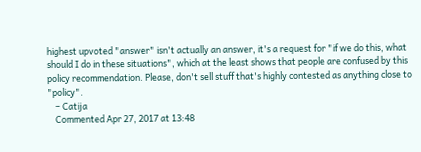highest upvoted "answer" isn't actually an answer, it's a request for "if we do this, what should I do in these situations", which at the least shows that people are confused by this policy recommendation. Please, don't sell stuff that's highly contested as anything close to "policy".
    – Catija
    Commented Apr 27, 2017 at 13:48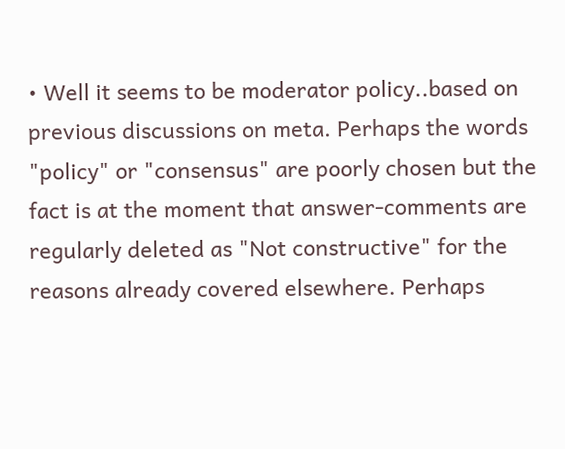• Well it seems to be moderator policy..based on previous discussions on meta. Perhaps the words "policy" or "consensus" are poorly chosen but the fact is at the moment that answer-comments are regularly deleted as "Not constructive" for the reasons already covered elsewhere. Perhaps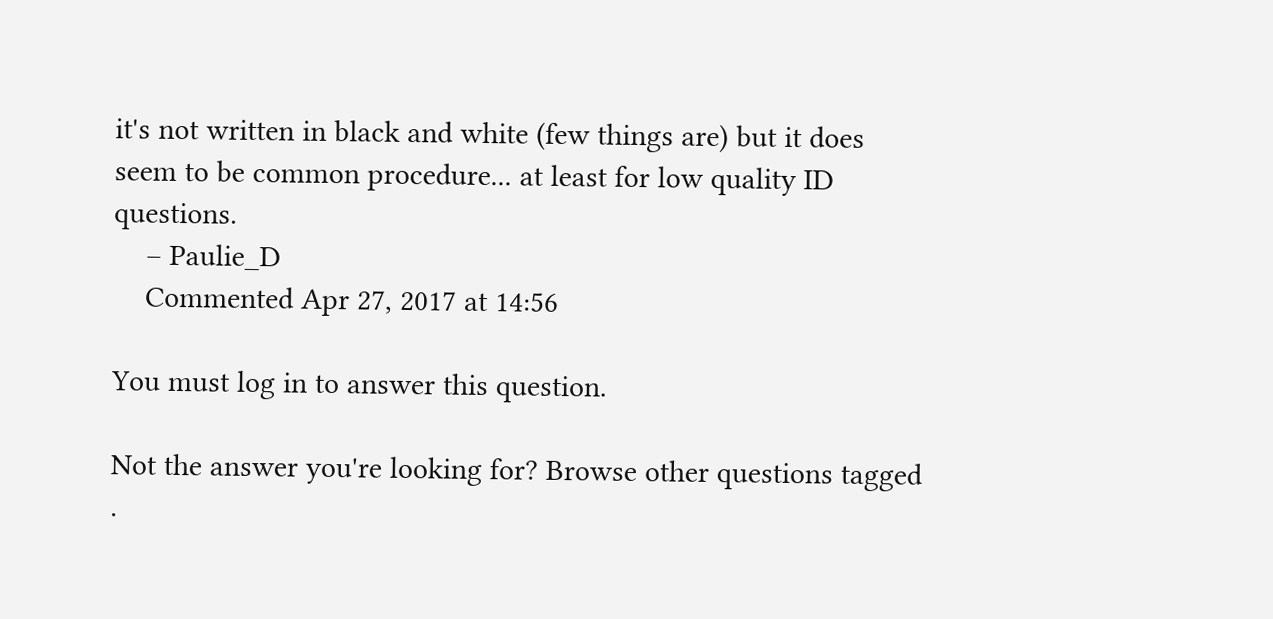it's not written in black and white (few things are) but it does seem to be common procedure... at least for low quality ID questions.
    – Paulie_D
    Commented Apr 27, 2017 at 14:56

You must log in to answer this question.

Not the answer you're looking for? Browse other questions tagged .